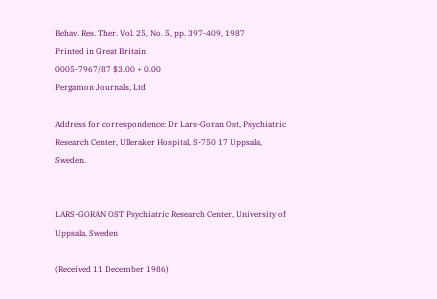Behav. Res. Ther. Vol. 25, No. 5, pp. 397-409, 1987
Printed in Great Britain
0005-7967/87 $3.00 + 0.00
Pergamon Journals, Ltd

Address for correspondence: Dr Lars-Goran Ost, Psychiatric Research Center, Ulleraker Hospital, S-750 17 Uppsala, Sweden.


LARS-GORAN OST Psychiatric Research Center, University of Uppsala, Sweden

(Received 11 December 1986)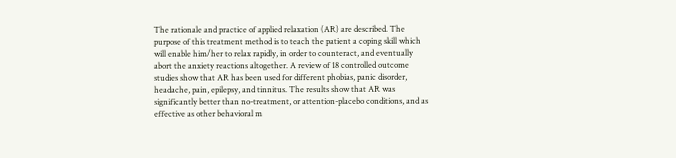The rationale and practice of applied relaxation (AR) are described. The purpose of this treatment method is to teach the patient a coping skill which will enable him/her to relax rapidly, in order to counteract, and eventually abort the anxiety reactions altogether. A review of 18 controlled outcome studies show that AR has been used for different phobias, panic disorder, headache, pain, epilepsy, and tinnitus. The results show that AR was significantly better than no-treatment, or attention-placebo conditions, and as effective as other behavioral m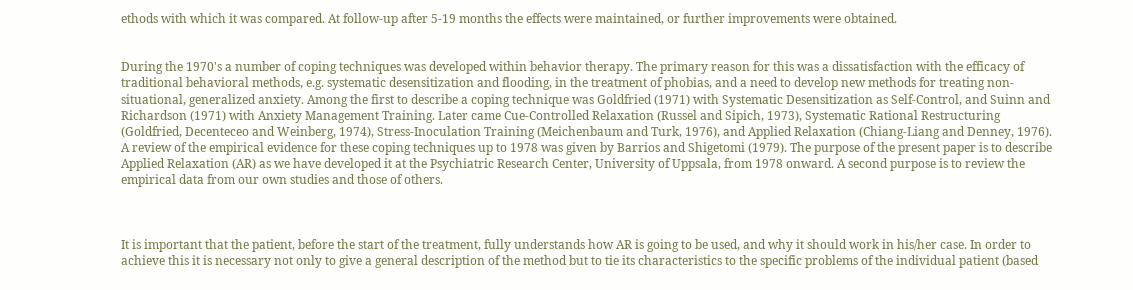ethods with which it was compared. At follow-up after 5-19 months the effects were maintained, or further improvements were obtained.


During the 1970's a number of coping techniques was developed within behavior therapy. The primary reason for this was a dissatisfaction with the efficacy of traditional behavioral methods, e.g. systematic desensitization and flooding, in the treatment of phobias, and a need to develop new methods for treating non-situational, generalized anxiety. Among the first to describe a coping technique was Goldfried (1971) with Systematic Desensitization as Self-Control, and Suinn and Richardson (1971) with Anxiety Management Training. Later came Cue-Controlled Relaxation (Russel and Sipich, 1973), Systematic Rational Restructuring (Goldfried, Decenteceo and Weinberg, 1974), Stress-Inoculation Training (Meichenbaum and Turk, 1976), and Applied Relaxation (Chiang-Liang and Denney, 1976). A review of the empirical evidence for these coping techniques up to 1978 was given by Barrios and Shigetomi (1979). The purpose of the present paper is to describe Applied Relaxation (AR) as we have developed it at the Psychiatric Research Center, University of Uppsala, from 1978 onward. A second purpose is to review the empirical data from our own studies and those of others.



It is important that the patient, before the start of the treatment, fully understands how AR is going to be used, and why it should work in his/her case. In order to achieve this it is necessary not only to give a general description of the method but to tie its characteristics to the specific problems of the individual patient (based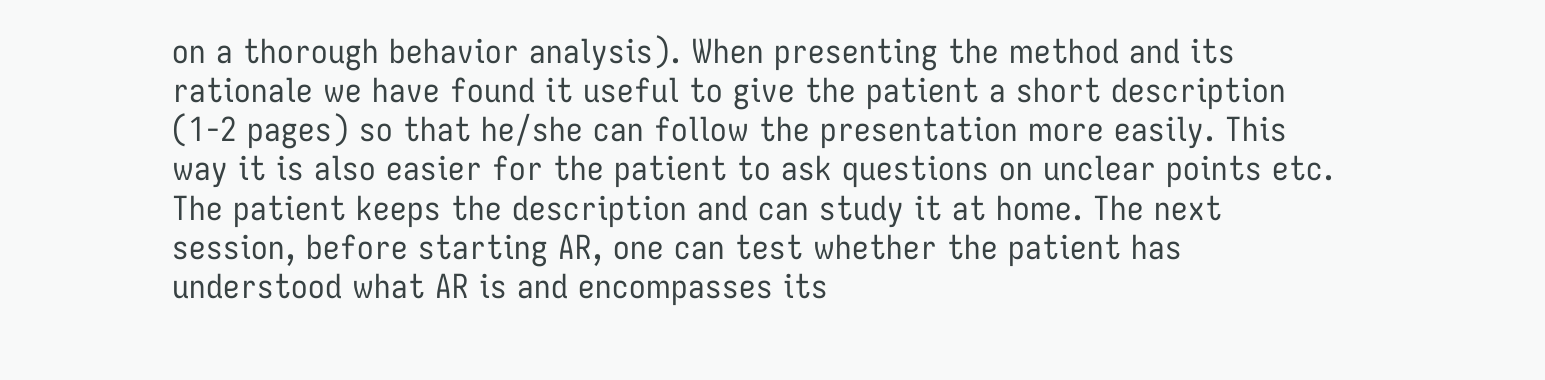on a thorough behavior analysis). When presenting the method and its rationale we have found it useful to give the patient a short description (1-2 pages) so that he/she can follow the presentation more easily. This way it is also easier for the patient to ask questions on unclear points etc. The patient keeps the description and can study it at home. The next session, before starting AR, one can test whether the patient has understood what AR is and encompasses its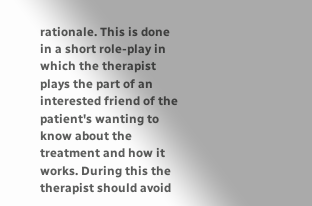rationale. This is done in a short role-play in which the therapist plays the part of an interested friend of the patient's wanting to know about the treatment and how it works. During this the therapist should avoid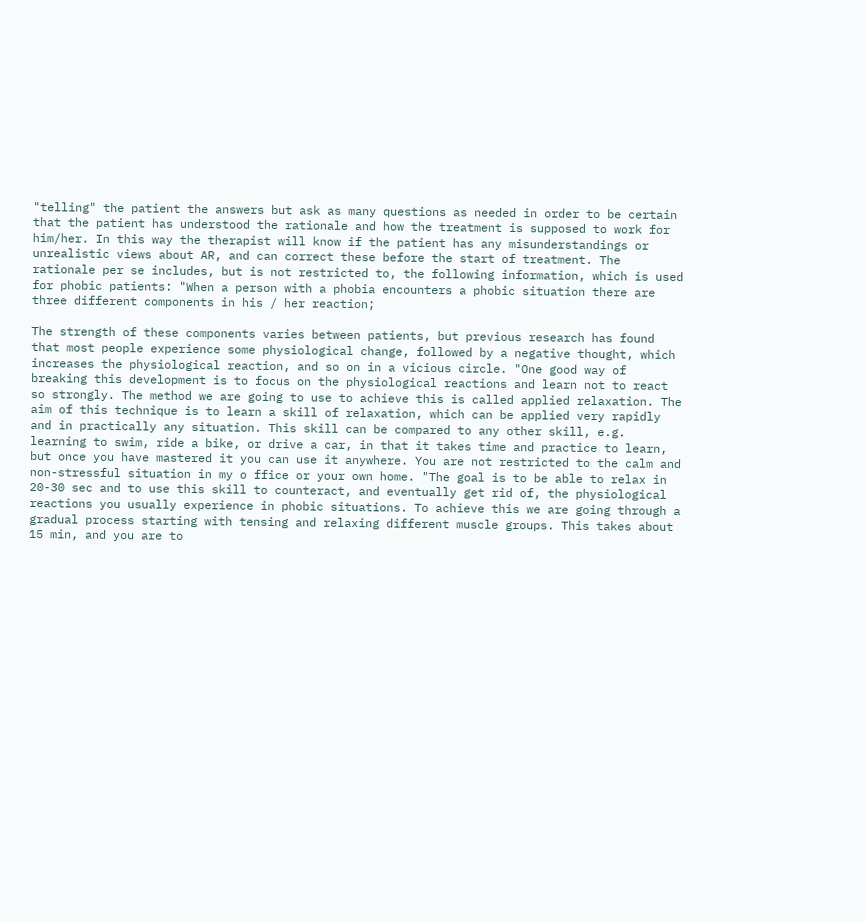"telling" the patient the answers but ask as many questions as needed in order to be certain that the patient has understood the rationale and how the treatment is supposed to work for him/her. In this way the therapist will know if the patient has any misunderstandings or unrealistic views about AR, and can correct these before the start of treatment. The rationale per se includes, but is not restricted to, the following information, which is used for phobic patients: "When a person with a phobia encounters a phobic situation there are three different components in his / her reaction;

The strength of these components varies between patients, but previous research has found that most people experience some physiological change, followed by a negative thought, which increases the physiological reaction, and so on in a vicious circle. "One good way of breaking this development is to focus on the physiological reactions and learn not to react so strongly. The method we are going to use to achieve this is called applied relaxation. The aim of this technique is to learn a skill of relaxation, which can be applied very rapidly and in practically any situation. This skill can be compared to any other skill, e.g. learning to swim, ride a bike, or drive a car, in that it takes time and practice to learn, but once you have mastered it you can use it anywhere. You are not restricted to the calm and non-stressful situation in my o ffice or your own home. "The goal is to be able to relax in 20-30 sec and to use this skill to counteract, and eventually get rid of, the physiological reactions you usually experience in phobic situations. To achieve this we are going through a gradual process starting with tensing and relaxing different muscle groups. This takes about 15 min, and you are to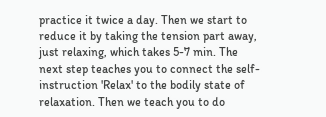practice it twice a day. Then we start to reduce it by taking the tension part away, just relaxing, which takes 5-7 min. The next step teaches you to connect the self-instruction 'Relax' to the bodily state of relaxation. Then we teach you to do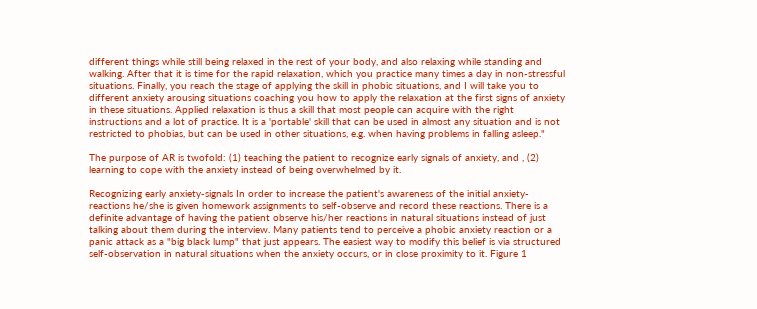different things while still being relaxed in the rest of your body, and also relaxing while standing and walking. After that it is time for the rapid relaxation, which you practice many times a day in non-stressful situations. Finally, you reach the stage of applying the skill in phobic situations, and I will take you to different anxiety arousing situations coaching you how to apply the relaxation at the first signs of anxiety in these situations. Applied relaxation is thus a skill that most people can acquire with the right instructions and a lot of practice. It is a 'portable' skill that can be used in almost any situation and is not restricted to phobias, but can be used in other situations, e.g. when having problems in falling asleep."

The purpose of AR is twofold: (1) teaching the patient to recognize early signals of anxiety, and , (2) learning to cope with the anxiety instead of being overwhelmed by it.

Recognizing early anxiety-signals In order to increase the patient's awareness of the initial anxiety-reactions he/she is given homework assignments to self-observe and record these reactions. There is a definite advantage of having the patient observe his/her reactions in natural situations instead of just talking about them during the interview. Many patients tend to perceive a phobic anxiety reaction or a panic attack as a "big black lump" that just appears. The easiest way to modify this belief is via structured self-observation in natural situations when the anxiety occurs, or in close proximity to it. Figure 1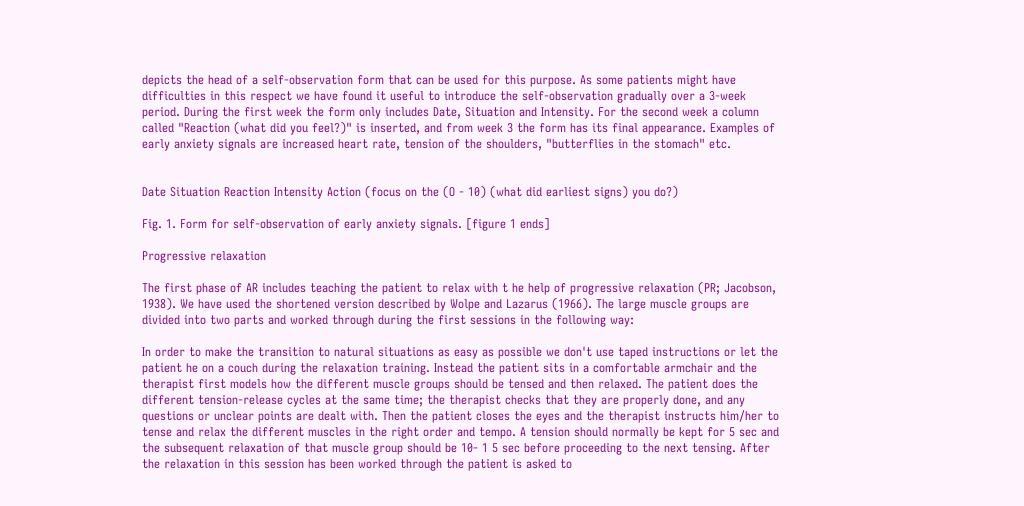depicts the head of a self-observation form that can be used for this purpose. As some patients might have difficulties in this respect we have found it useful to introduce the self-observation gradually over a 3-week period. During the first week the form only includes Date, Situation and Intensity. For the second week a column called "Reaction (what did you feel?)" is inserted, and from week 3 the form has its final appearance. Examples of early anxiety signals are increased heart rate, tension of the shoulders, "butterflies in the stomach" etc.


Date Situation Reaction Intensity Action (focus on the (O - 10) (what did earliest signs) you do?)

Fig. 1. Form for self-observation of early anxiety signals. [figure 1 ends]

Progressive relaxation

The first phase of AR includes teaching the patient to relax with t he help of progressive relaxation (PR; Jacobson, 1938). We have used the shortened version described by Wolpe and Lazarus (1966). The large muscle groups are divided into two parts and worked through during the first sessions in the following way:

In order to make the transition to natural situations as easy as possible we don't use taped instructions or let the patient he on a couch during the relaxation training. Instead the patient sits in a comfortable armchair and the therapist first models how the different muscle groups should be tensed and then relaxed. The patient does the different tension-release cycles at the same time; the therapist checks that they are properly done, and any questions or unclear points are dealt with. Then the patient closes the eyes and the therapist instructs him/her to tense and relax the different muscles in the right order and tempo. A tension should normally be kept for 5 sec and the subsequent relaxation of that muscle group should be 10- 1 5 sec before proceeding to the next tensing. After the relaxation in this session has been worked through the patient is asked to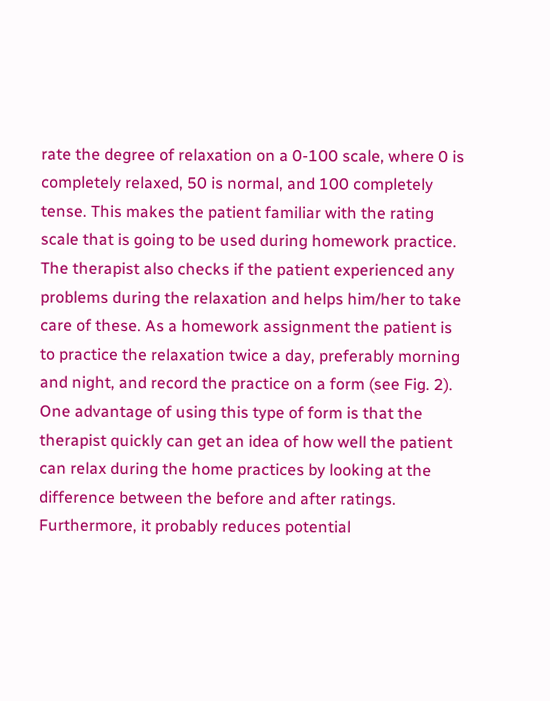rate the degree of relaxation on a 0-100 scale, where 0 is completely relaxed, 50 is normal, and 100 completely tense. This makes the patient familiar with the rating scale that is going to be used during homework practice. The therapist also checks if the patient experienced any problems during the relaxation and helps him/her to take care of these. As a homework assignment the patient is to practice the relaxation twice a day, preferably morning and night, and record the practice on a form (see Fig. 2). One advantage of using this type of form is that the therapist quickly can get an idea of how well the patient can relax during the home practices by looking at the difference between the before and after ratings. Furthermore, it probably reduces potential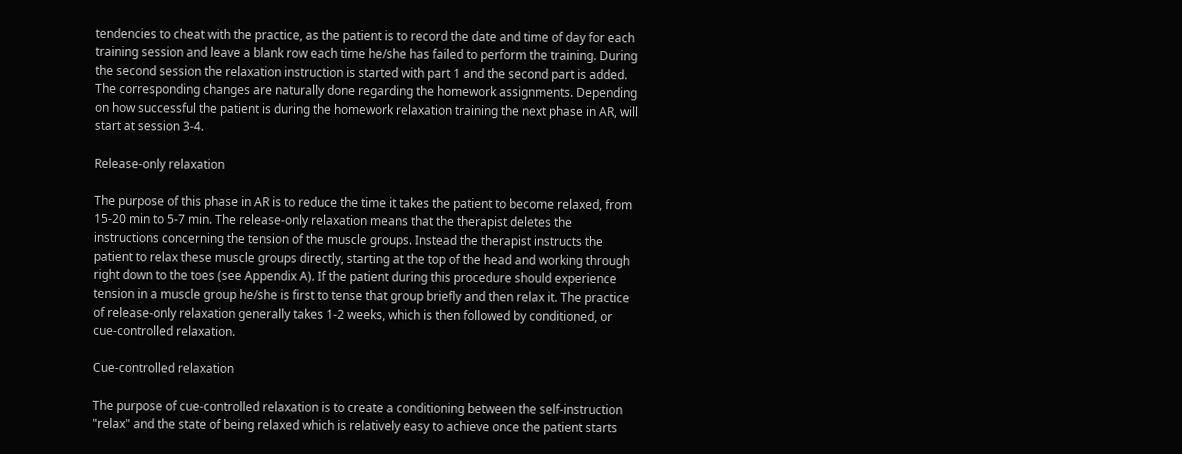tendencies to cheat with the practice, as the patient is to record the date and time of day for each training session and leave a blank row each time he/she has failed to perform the training. During the second session the relaxation instruction is started with part 1 and the second part is added. The corresponding changes are naturally done regarding the homework assignments. Depending on how successful the patient is during the homework relaxation training the next phase in AR, will start at session 3-4.

Release-only relaxation

The purpose of this phase in AR is to reduce the time it takes the patient to become relaxed, from 15-20 min to 5-7 min. The release-only relaxation means that the therapist deletes the instructions concerning the tension of the muscle groups. Instead the therapist instructs the patient to relax these muscle groups directly, starting at the top of the head and working through right down to the toes (see Appendix A). If the patient during this procedure should experience tension in a muscle group he/she is first to tense that group briefly and then relax it. The practice of release-only relaxation generally takes 1-2 weeks, which is then followed by conditioned, or cue-controlled relaxation.

Cue-controlled relaxation

The purpose of cue-controlled relaxation is to create a conditioning between the self-instruction "relax" and the state of being relaxed which is relatively easy to achieve once the patient starts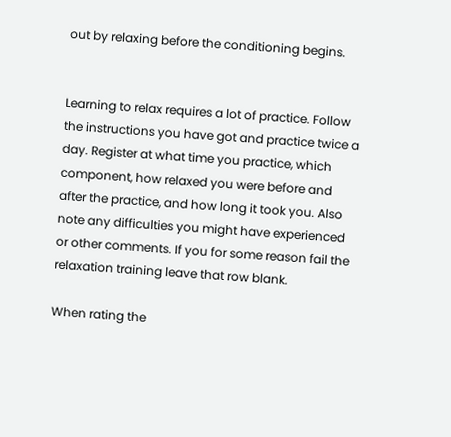out by relaxing before the conditioning begins.


Learning to relax requires a lot of practice. Follow the instructions you have got and practice twice a day. Register at what time you practice, which component, how relaxed you were before and after the practice, and how long it took you. Also note any difficulties you might have experienced or other comments. If you for some reason fail the relaxation training leave that row blank.

When rating the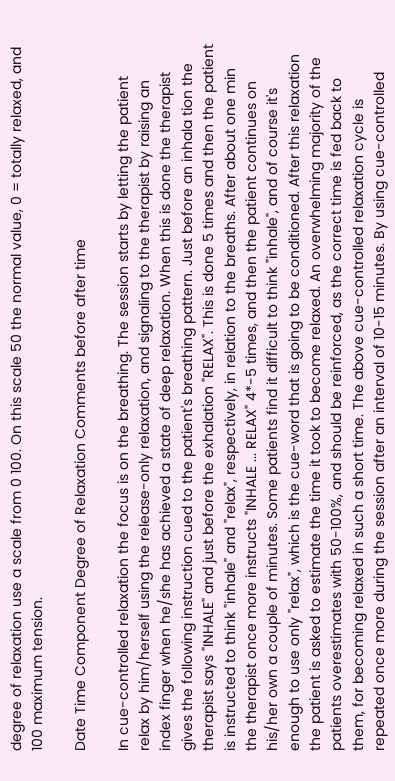degree of relaxation use a scale from 0 100. On this scale 50 the normal value, 0 = totally relaxed, and 100 maximum tension.

Date Time Component Degree of Relaxation Comments before after time

In cue-controlled relaxation the focus is on the breathing. The session starts by letting the patient relax by him/herself using the release-only relaxation, and signaling to the therapist by raising an index finger when he/she has achieved a state of deep relaxation. When this is done the therapist gives the following instruction cued to the patient's breathing pattern. Just before an inhala tion the therapist says "INHALE" and just before the exhalation "RELAX". This is done 5 times and then the patient is instructed to think "inhale" and "relax", respectively, in relation to the breaths. After about one min the therapist once more instructs "INHALE ... RELAX" 4*-5 times, and then the patient continues on his/her own a couple of minutes. Some patients find it difficult to think "inhale", and of course it's enough to use only "relax", which is the cue-word that is going to be conditioned. After this relaxation the patient is asked to estimate the time it took to become relaxed. An overwhelming majority of the patients overestimates with 50-100%, and should be reinforced, as the correct time is fed back to them, for becoming relaxed in such a short time. The above cue-controlled relaxation cycle is repeated once more during the session after an interval of 10-15 minutes. By using cue-controlled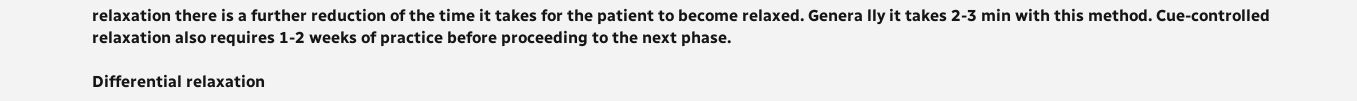relaxation there is a further reduction of the time it takes for the patient to become relaxed. Genera lly it takes 2-3 min with this method. Cue-controlled relaxation also requires 1-2 weeks of practice before proceeding to the next phase.

Differential relaxation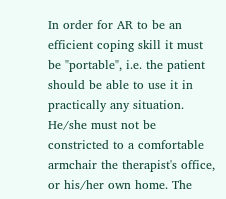In order for AR to be an efficient coping skill it must be "portable", i.e. the patient should be able to use it in practically any situation. He/she must not be constricted to a comfortable armchair the therapist's office, or his/her own home. The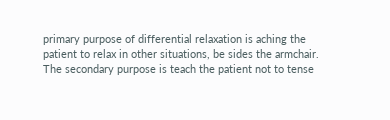primary purpose of differential relaxation is aching the patient to relax in other situations, be sides the armchair. The secondary purpose is teach the patient not to tense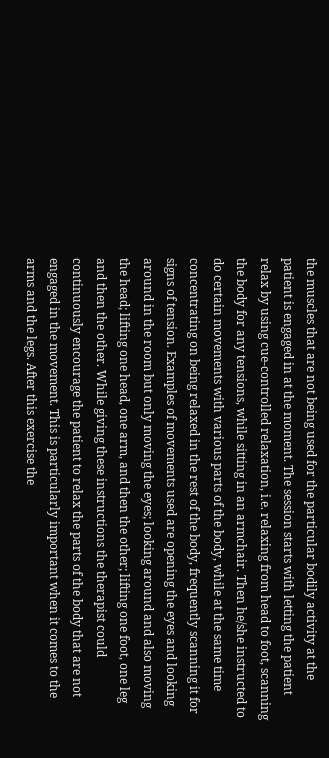the muscles that are not being used for the particular bodily activity at the patient is engaged in at the moment. The session starts with letting the patient relax by using cue-controlled relaxation, i.e. relaxing from head to foot, scanning the body for any tensions, while sitting in an armchair. Then he/she instructed to do certain movements with various parts of the body, while at the same time concentrating on being relaxed in the rest of the body, frequently scanning it for signs of tension. Examples of movements used are opening the eyes and looking around in the room but only moving the eyes; looking around and also moving the head; lifting one head, one arm, and then the other; lifting one foot, one leg and then the other. While giving these instructions the therapist could continuously encourage the patient to relax the parts of the body that are not engaged in the movement. This is particularly important when it comes to the arms and the legs. After this exercise the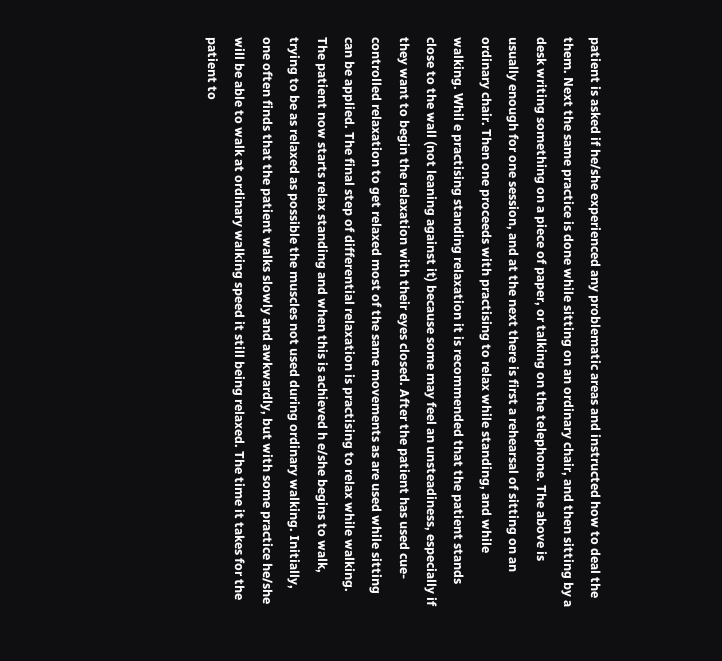patient is asked if he/she experienced any problematic areas and instructed how to deal the them. Next the same practice is done while sitting on an ordinary chair, and then sitting by a desk writing something on a piece of paper, or talking on the telephone. The above is usually enough for one session, and at the next there is first a rehearsal of sitting on an ordinary chair. Then one proceeds with practising to relax while standing, and while walking. Whil e practising standing relaxation it is recommended that the patient stands close to the wall (not leaning against it) because some may feel an unsteadiness, especially if they want to begin the relaxation with their eyes closed. After the patient has used cue-controlled relaxation to get relaxed most of the same movements as are used while sitting can be applied. The final step of differential relaxation is practising to relax while walking. The patient now starts relax standing and when this is achieved h e/she begins to walk, trying to be as relaxed as possible the muscles not used during ordinary walking. Initially, one often finds that the patient walks slowly and awkwardly, but with some practice he/she will be able to walk at ordinary walking speed it still being relaxed. The time it takes for the patient to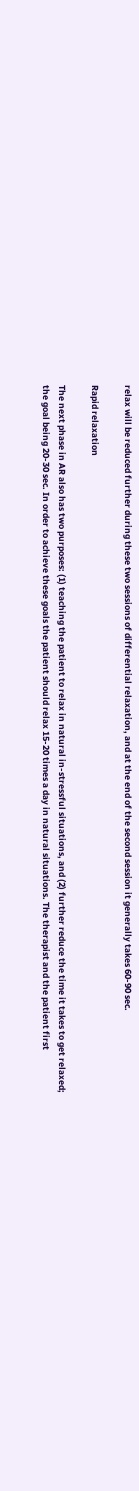relax will be reduced further during these two sessions of differential relaxation, and at the end of the second session it generally takes 60-90 sec.

Rapid relaxation

The next phase in AR also has two purposes: (1) teaching the patient to relax in natural in-stressful situations, and (2) further reduce the time it takes to get relaxed; the goal being 20-30 sec. In order to achieve these goals the patient should relax 15-20 times a day in natural situations. The therapist and the patient first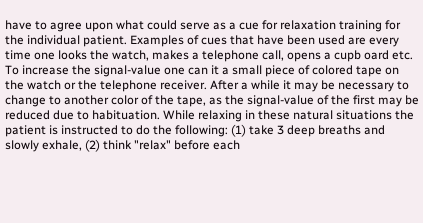have to agree upon what could serve as a cue for relaxation training for the individual patient. Examples of cues that have been used are every time one looks the watch, makes a telephone call, opens a cupb oard etc. To increase the signal-value one can it a small piece of colored tape on the watch or the telephone receiver. After a while it may be necessary to change to another color of the tape, as the signal-value of the first may be reduced due to habituation. While relaxing in these natural situations the patient is instructed to do the following: (1) take 3 deep breaths and slowly exhale, (2) think "relax" before each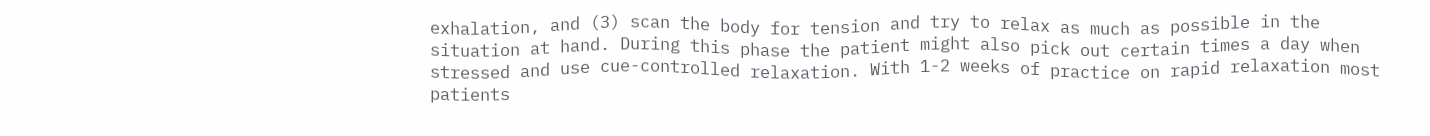exhalation, and (3) scan the body for tension and try to relax as much as possible in the situation at hand. During this phase the patient might also pick out certain times a day when stressed and use cue-controlled relaxation. With 1-2 weeks of practice on rapid relaxation most patients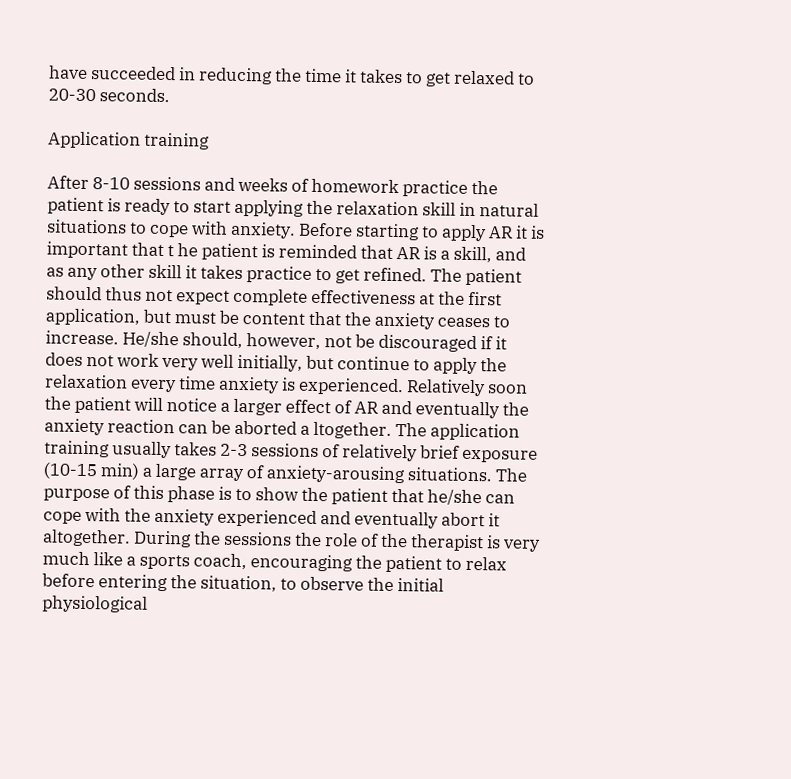have succeeded in reducing the time it takes to get relaxed to 20-30 seconds.

Application training

After 8-10 sessions and weeks of homework practice the patient is ready to start applying the relaxation skill in natural situations to cope with anxiety. Before starting to apply AR it is important that t he patient is reminded that AR is a skill, and as any other skill it takes practice to get refined. The patient should thus not expect complete effectiveness at the first application, but must be content that the anxiety ceases to increase. He/she should, however, not be discouraged if it does not work very well initially, but continue to apply the relaxation every time anxiety is experienced. Relatively soon the patient will notice a larger effect of AR and eventually the anxiety reaction can be aborted a ltogether. The application training usually takes 2-3 sessions of relatively brief exposure (10-15 min) a large array of anxiety-arousing situations. The purpose of this phase is to show the patient that he/she can cope with the anxiety experienced and eventually abort it altogether. During the sessions the role of the therapist is very much like a sports coach, encouraging the patient to relax before entering the situation, to observe the initial physiological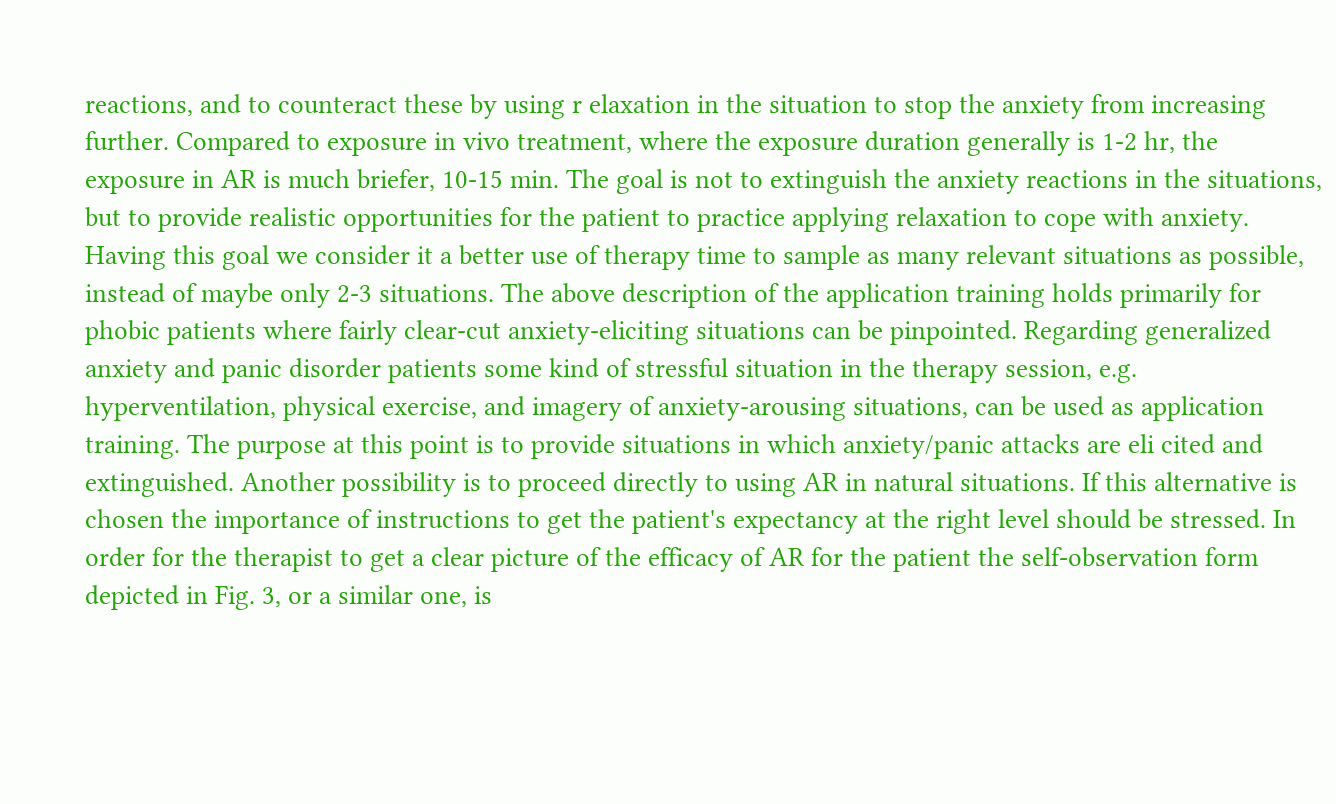reactions, and to counteract these by using r elaxation in the situation to stop the anxiety from increasing further. Compared to exposure in vivo treatment, where the exposure duration generally is 1-2 hr, the exposure in AR is much briefer, 10-15 min. The goal is not to extinguish the anxiety reactions in the situations, but to provide realistic opportunities for the patient to practice applying relaxation to cope with anxiety. Having this goal we consider it a better use of therapy time to sample as many relevant situations as possible, instead of maybe only 2-3 situations. The above description of the application training holds primarily for phobic patients where fairly clear-cut anxiety-eliciting situations can be pinpointed. Regarding generalized anxiety and panic disorder patients some kind of stressful situation in the therapy session, e.g. hyperventilation, physical exercise, and imagery of anxiety-arousing situations, can be used as application training. The purpose at this point is to provide situations in which anxiety/panic attacks are eli cited and extinguished. Another possibility is to proceed directly to using AR in natural situations. If this alternative is chosen the importance of instructions to get the patient's expectancy at the right level should be stressed. In order for the therapist to get a clear picture of the efficacy of AR for the patient the self-observation form depicted in Fig. 3, or a similar one, is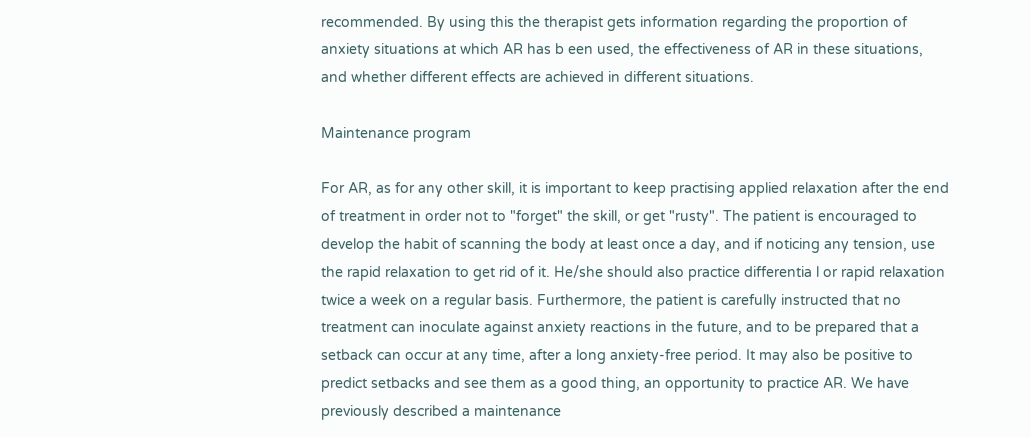recommended. By using this the therapist gets information regarding the proportion of anxiety situations at which AR has b een used, the effectiveness of AR in these situations, and whether different effects are achieved in different situations.

Maintenance program

For AR, as for any other skill, it is important to keep practising applied relaxation after the end of treatment in order not to "forget" the skill, or get "rusty". The patient is encouraged to develop the habit of scanning the body at least once a day, and if noticing any tension, use the rapid relaxation to get rid of it. He/she should also practice differentia l or rapid relaxation twice a week on a regular basis. Furthermore, the patient is carefully instructed that no treatment can inoculate against anxiety reactions in the future, and to be prepared that a setback can occur at any time, after a long anxiety-free period. It may also be positive to predict setbacks and see them as a good thing, an opportunity to practice AR. We have previously described a maintenance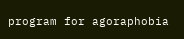program for agoraphobia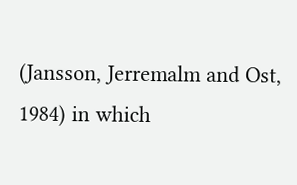(Jansson, Jerremalm and Ost, 1984) in which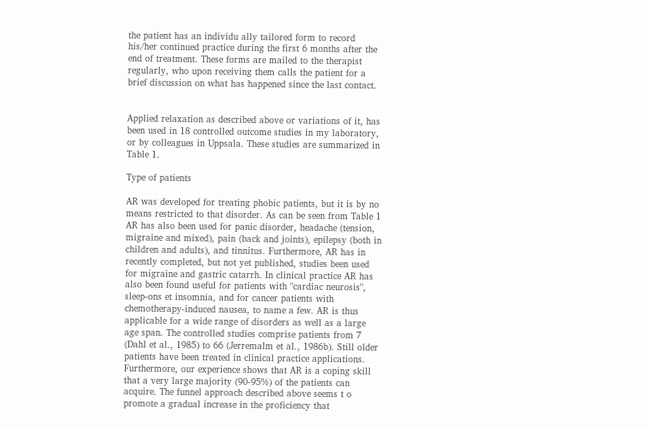the patient has an individu ally tailored form to record his/her continued practice during the first 6 months after the end of treatment. These forms are mailed to the therapist regularly, who upon receiving them calls the patient for a brief discussion on what has happened since the last contact.


Applied relaxation as described above or variations of it, has been used in 18 controlled outcome studies in my laboratory, or by colleagues in Uppsala. These studies are summarized in Table 1.

Type of patients

AR was developed for treating phobic patients, but it is by no means restricted to that disorder. As can be seen from Table 1 AR has also been used for panic disorder, headache (tension, migraine and mixed), pain (back and joints), epilepsy (both in children and adults), and tinnitus. Furthermore, AR has in recently completed, but not yet published, studies been used for migraine and gastric catarrh. In clinical practice AR has also been found useful for patients with "cardiac neurosis", sleep-ons et insomnia, and for cancer patients with chemotherapy-induced nausea, to name a few. AR is thus applicable for a wide range of disorders as well as a large age span. The controlled studies comprise patients from 7 (Dahl et al., 1985) to 66 (Jerremalm et al., 1986b). Still older patients have been treated in clinical practice applications. Furthermore, our experience shows that AR is a coping skill that a very large majority (90-95%) of the patients can acquire. The funnel approach described above seems t o promote a gradual increase in the proficiency that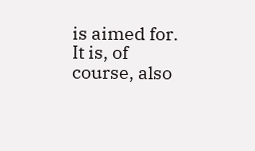is aimed for. It is, of course, also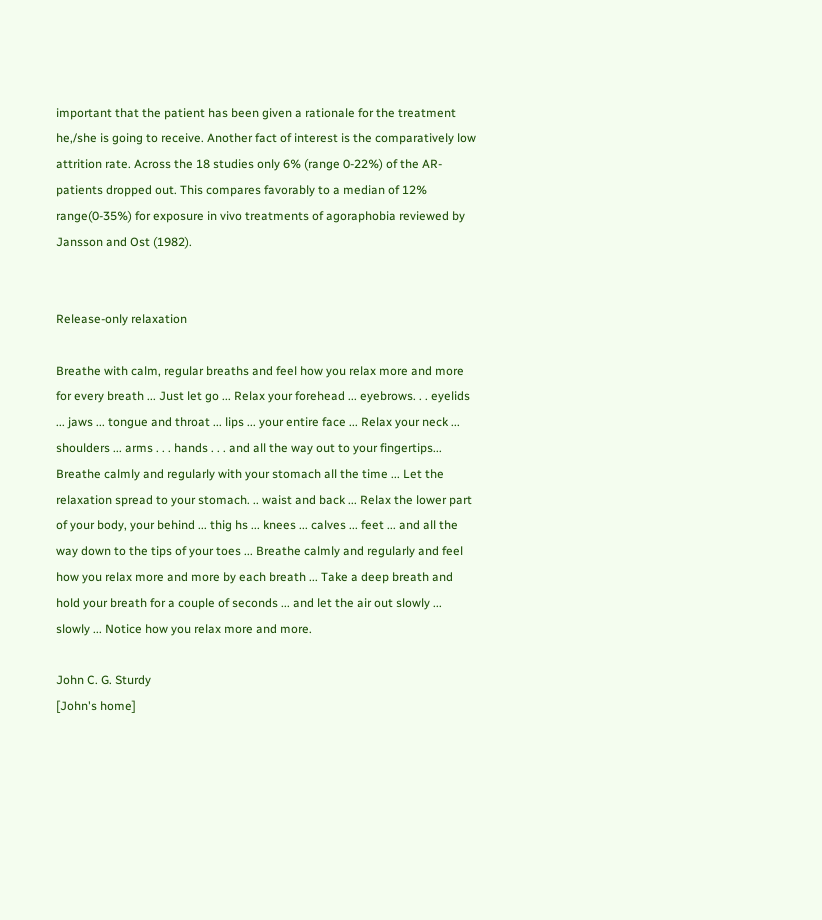important that the patient has been given a rationale for the treatment he,/she is going to receive. Another fact of interest is the comparatively low attrition rate. Across the 18 studies only 6% (range 0-22%) of the AR-patients dropped out. This compares favorably to a median of 12% range(0-35%) for exposure in vivo treatments of agoraphobia reviewed by Jansson and Ost (1982).


Release-only relaxation

Breathe with calm, regular breaths and feel how you relax more and more for every breath ... Just let go ... Relax your forehead ... eyebrows. . . eyelids ... jaws ... tongue and throat ... lips ... your entire face ... Relax your neck ... shoulders ... arms . . . hands . . . and all the way out to your fingertips... Breathe calmly and regularly with your stomach all the time ... Let the relaxation spread to your stomach. .. waist and back ... Relax the lower part of your body, your behind ... thig hs ... knees ... calves ... feet ... and all the way down to the tips of your toes ... Breathe calmly and regularly and feel how you relax more and more by each breath ... Take a deep breath and hold your breath for a couple of seconds ... and let the air out slowly ... slowly ... Notice how you relax more and more.

John C. G. Sturdy
[John's home]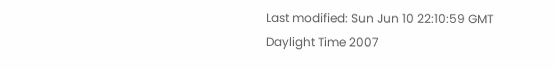Last modified: Sun Jun 10 22:10:59 GMT Daylight Time 2007